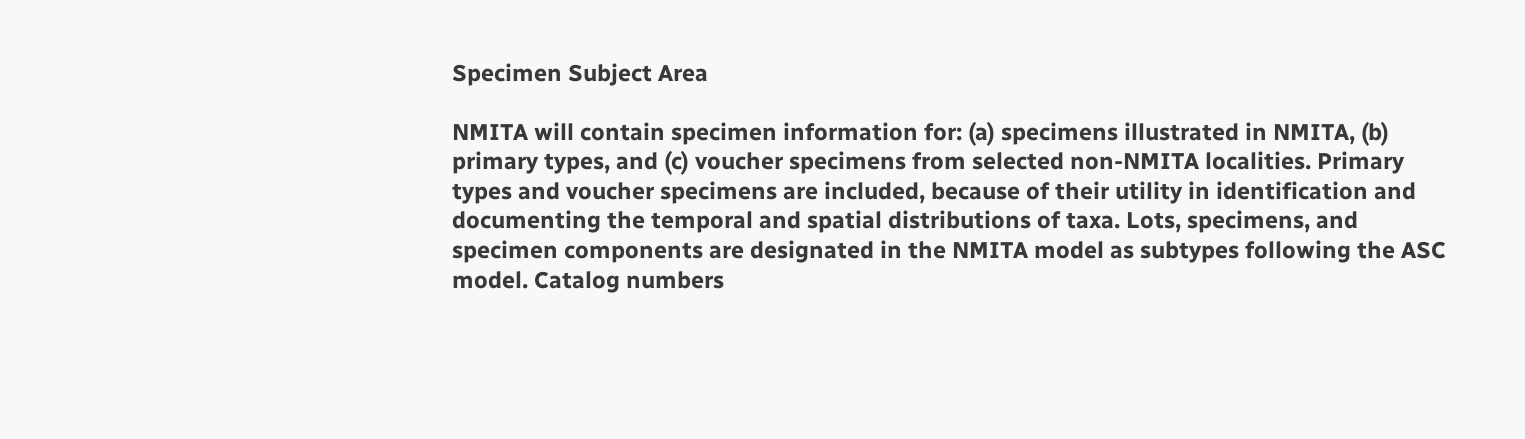Specimen Subject Area

NMITA will contain specimen information for: (a) specimens illustrated in NMITA, (b) primary types, and (c) voucher specimens from selected non-NMITA localities. Primary types and voucher specimens are included, because of their utility in identification and documenting the temporal and spatial distributions of taxa. Lots, specimens, and specimen components are designated in the NMITA model as subtypes following the ASC model. Catalog numbers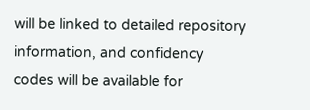will be linked to detailed repository information, and confidency codes will be available for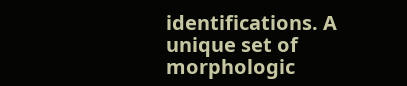identifications. A unique set of morphologic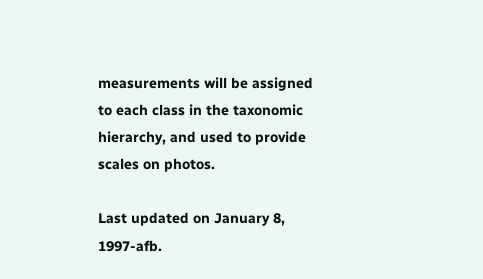measurements will be assigned to each class in the taxonomic hierarchy, and used to provide scales on photos.

Last updated on January 8, 1997-afb.